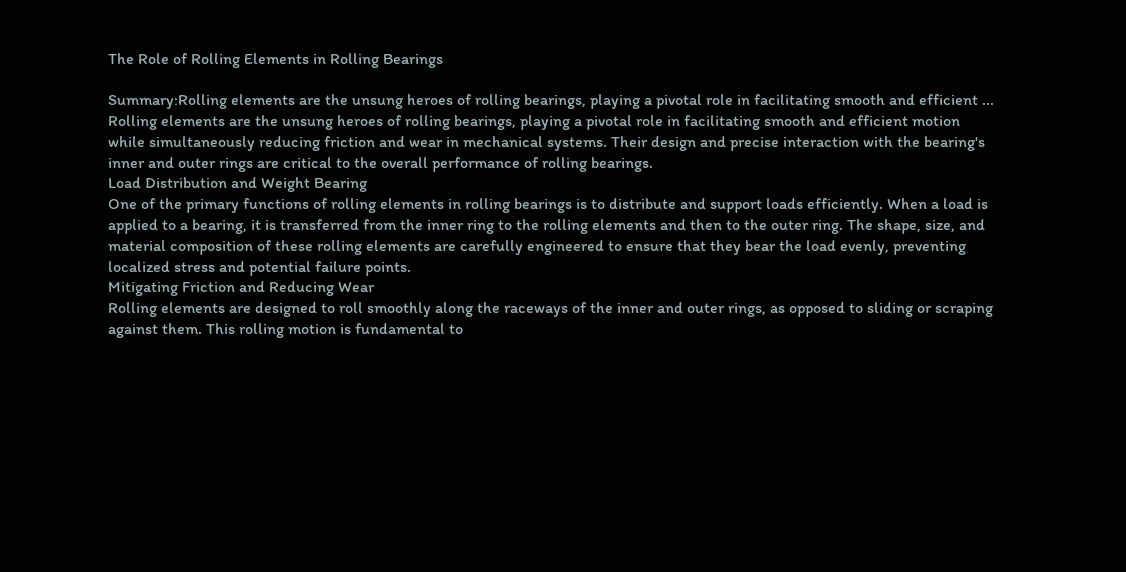The Role of Rolling Elements in Rolling Bearings

Summary:Rolling elements are the unsung heroes of rolling bearings, playing a pivotal role in facilitating smooth and efficient ...
Rolling elements are the unsung heroes of rolling bearings, playing a pivotal role in facilitating smooth and efficient motion while simultaneously reducing friction and wear in mechanical systems. Their design and precise interaction with the bearing's inner and outer rings are critical to the overall performance of rolling bearings.
Load Distribution and Weight Bearing
One of the primary functions of rolling elements in rolling bearings is to distribute and support loads efficiently. When a load is applied to a bearing, it is transferred from the inner ring to the rolling elements and then to the outer ring. The shape, size, and material composition of these rolling elements are carefully engineered to ensure that they bear the load evenly, preventing localized stress and potential failure points.
Mitigating Friction and Reducing Wear
Rolling elements are designed to roll smoothly along the raceways of the inner and outer rings, as opposed to sliding or scraping against them. This rolling motion is fundamental to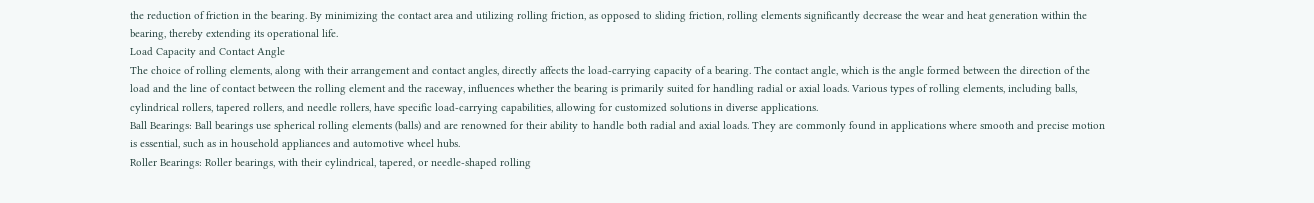the reduction of friction in the bearing. By minimizing the contact area and utilizing rolling friction, as opposed to sliding friction, rolling elements significantly decrease the wear and heat generation within the bearing, thereby extending its operational life.
Load Capacity and Contact Angle
The choice of rolling elements, along with their arrangement and contact angles, directly affects the load-carrying capacity of a bearing. The contact angle, which is the angle formed between the direction of the load and the line of contact between the rolling element and the raceway, influences whether the bearing is primarily suited for handling radial or axial loads. Various types of rolling elements, including balls, cylindrical rollers, tapered rollers, and needle rollers, have specific load-carrying capabilities, allowing for customized solutions in diverse applications.
Ball Bearings: Ball bearings use spherical rolling elements (balls) and are renowned for their ability to handle both radial and axial loads. They are commonly found in applications where smooth and precise motion is essential, such as in household appliances and automotive wheel hubs.
Roller Bearings: Roller bearings, with their cylindrical, tapered, or needle-shaped rolling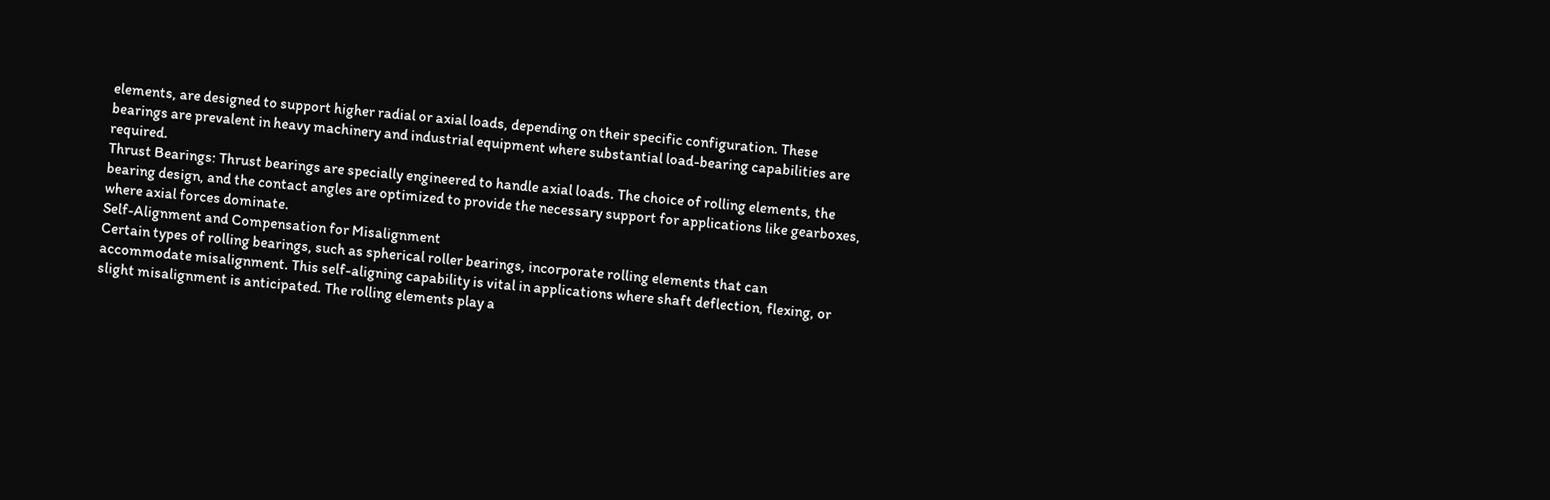elements, are designed to support higher radial or axial loads, depending on their specific configuration. These bearings are prevalent in heavy machinery and industrial equipment where substantial load-bearing capabilities are required.
Thrust Bearings: Thrust bearings are specially engineered to handle axial loads. The choice of rolling elements, the bearing design, and the contact angles are optimized to provide the necessary support for applications like gearboxes, where axial forces dominate.
Self-Alignment and Compensation for Misalignment
Certain types of rolling bearings, such as spherical roller bearings, incorporate rolling elements that can accommodate misalignment. This self-aligning capability is vital in applications where shaft deflection, flexing, or slight misalignment is anticipated. The rolling elements play a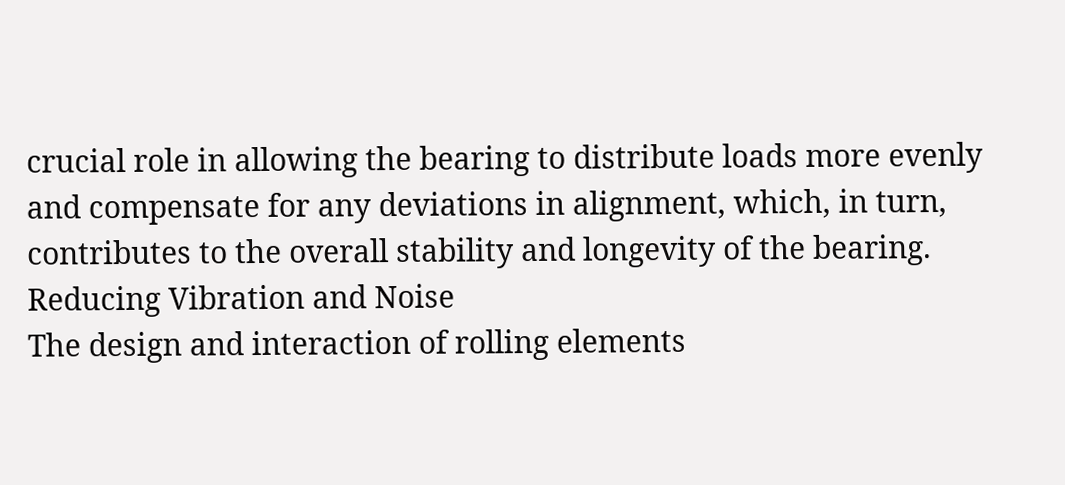crucial role in allowing the bearing to distribute loads more evenly and compensate for any deviations in alignment, which, in turn, contributes to the overall stability and longevity of the bearing.
Reducing Vibration and Noise
The design and interaction of rolling elements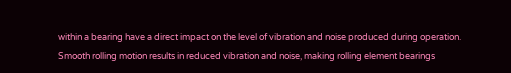within a bearing have a direct impact on the level of vibration and noise produced during operation. Smooth rolling motion results in reduced vibration and noise, making rolling element bearings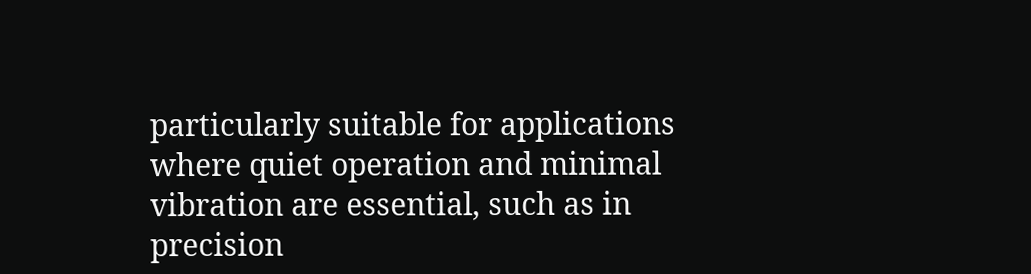particularly suitable for applications where quiet operation and minimal vibration are essential, such as in precision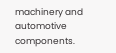machinery and automotive components.